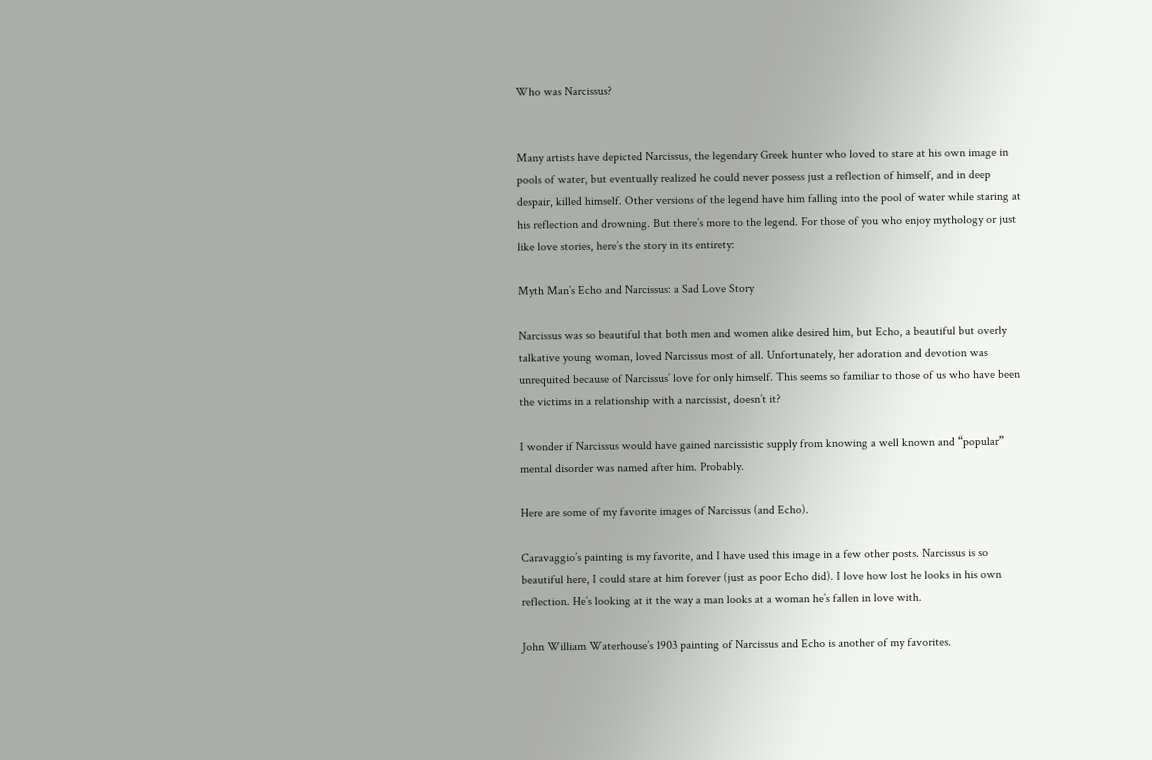Who was Narcissus?


Many artists have depicted Narcissus, the legendary Greek hunter who loved to stare at his own image in pools of water, but eventually realized he could never possess just a reflection of himself, and in deep despair, killed himself. Other versions of the legend have him falling into the pool of water while staring at his reflection and drowning. But there’s more to the legend. For those of you who enjoy mythology or just like love stories, here’s the story in its entirety:

Myth Man’s Echo and Narcissus: a Sad Love Story

Narcissus was so beautiful that both men and women alike desired him, but Echo, a beautiful but overly talkative young woman, loved Narcissus most of all. Unfortunately, her adoration and devotion was unrequited because of Narcissus’ love for only himself. This seems so familiar to those of us who have been the victims in a relationship with a narcissist, doesn’t it?

I wonder if Narcissus would have gained narcissistic supply from knowing a well known and “popular” mental disorder was named after him. Probably.

Here are some of my favorite images of Narcissus (and Echo).

Caravaggio’s painting is my favorite, and I have used this image in a few other posts. Narcissus is so beautiful here, I could stare at him forever (just as poor Echo did). I love how lost he looks in his own reflection. He’s looking at it the way a man looks at a woman he’s fallen in love with.

John William Waterhouse’s 1903 painting of Narcissus and Echo is another of my favorites.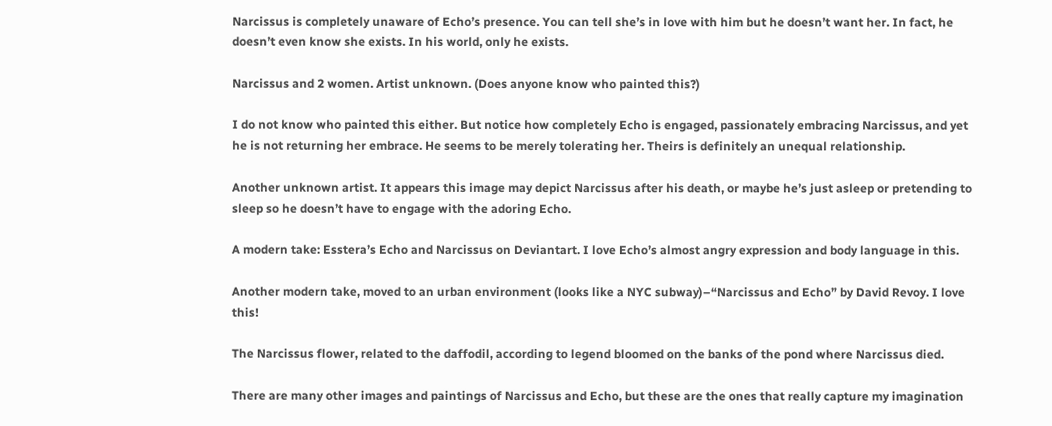Narcissus is completely unaware of Echo’s presence. You can tell she’s in love with him but he doesn’t want her. In fact, he doesn’t even know she exists. In his world, only he exists.

Narcissus and 2 women. Artist unknown. (Does anyone know who painted this?)

I do not know who painted this either. But notice how completely Echo is engaged, passionately embracing Narcissus, and yet he is not returning her embrace. He seems to be merely tolerating her. Theirs is definitely an unequal relationship.

Another unknown artist. It appears this image may depict Narcissus after his death, or maybe he’s just asleep or pretending to sleep so he doesn’t have to engage with the adoring Echo.

A modern take: Esstera’s Echo and Narcissus on Deviantart. I love Echo’s almost angry expression and body language in this.

Another modern take, moved to an urban environment (looks like a NYC subway)–“Narcissus and Echo” by David Revoy. I love this!

The Narcissus flower, related to the daffodil, according to legend bloomed on the banks of the pond where Narcissus died.

There are many other images and paintings of Narcissus and Echo, but these are the ones that really capture my imagination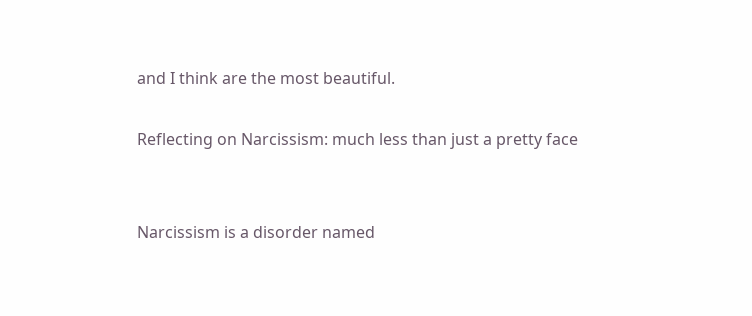and I think are the most beautiful.

Reflecting on Narcissism: much less than just a pretty face


Narcissism is a disorder named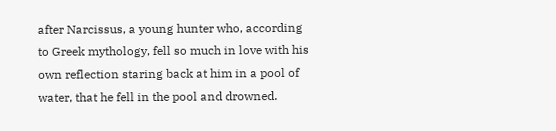after Narcissus, a young hunter who, according to Greek mythology, fell so much in love with his own reflection staring back at him in a pool of water, that he fell in the pool and drowned.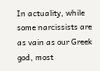In actuality, while some narcissists are as vain as our Greek god, most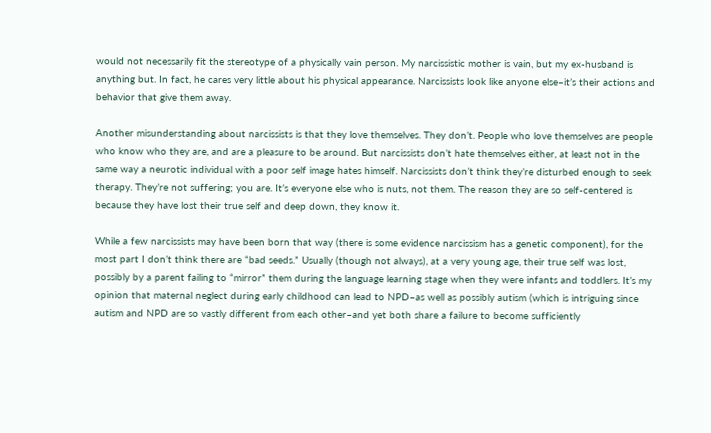would not necessarily fit the stereotype of a physically vain person. My narcissistic mother is vain, but my ex-husband is anything but. In fact, he cares very little about his physical appearance. Narcissists look like anyone else–it’s their actions and behavior that give them away.

Another misunderstanding about narcissists is that they love themselves. They don’t. People who love themselves are people who know who they are, and are a pleasure to be around. But narcissists don’t hate themselves either, at least not in the same way a neurotic individual with a poor self image hates himself. Narcissists don’t think they’re disturbed enough to seek therapy. They’re not suffering; you are. It’s everyone else who is nuts, not them. The reason they are so self-centered is because they have lost their true self and deep down, they know it.

While a few narcissists may have been born that way (there is some evidence narcissism has a genetic component), for the most part I don’t think there are “bad seeds.” Usually (though not always), at a very young age, their true self was lost, possibly by a parent failing to “mirror” them during the language learning stage when they were infants and toddlers. It’s my opinion that maternal neglect during early childhood can lead to NPD–as well as possibly autism (which is intriguing since autism and NPD are so vastly different from each other–and yet both share a failure to become sufficiently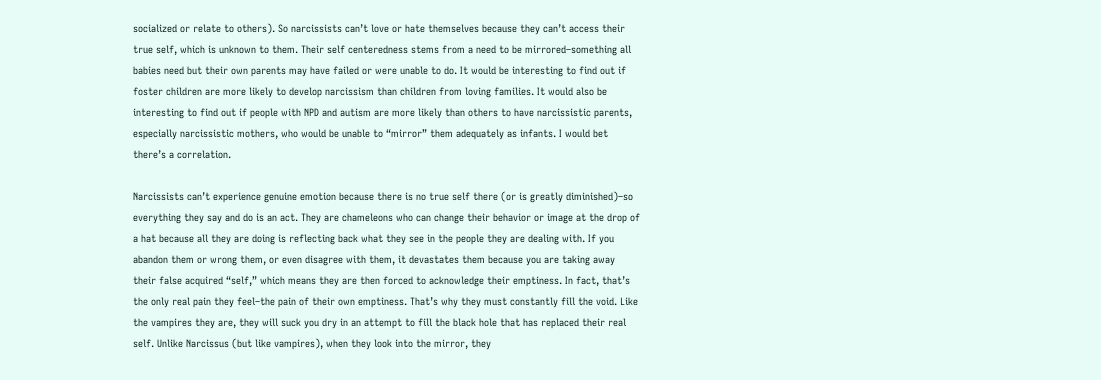socialized or relate to others). So narcissists can’t love or hate themselves because they can’t access their true self, which is unknown to them. Their self centeredness stems from a need to be mirrored–something all babies need but their own parents may have failed or were unable to do. It would be interesting to find out if foster children are more likely to develop narcissism than children from loving families. It would also be interesting to find out if people with NPD and autism are more likely than others to have narcissistic parents, especially narcissistic mothers, who would be unable to “mirror” them adequately as infants. I would bet there’s a correlation.

Narcissists can’t experience genuine emotion because there is no true self there (or is greatly diminished)–so everything they say and do is an act. They are chameleons who can change their behavior or image at the drop of a hat because all they are doing is reflecting back what they see in the people they are dealing with. If you abandon them or wrong them, or even disagree with them, it devastates them because you are taking away their false acquired “self,” which means they are then forced to acknowledge their emptiness. In fact, that’s the only real pain they feel–the pain of their own emptiness. That’s why they must constantly fill the void. Like the vampires they are, they will suck you dry in an attempt to fill the black hole that has replaced their real self. Unlike Narcissus (but like vampires), when they look into the mirror, they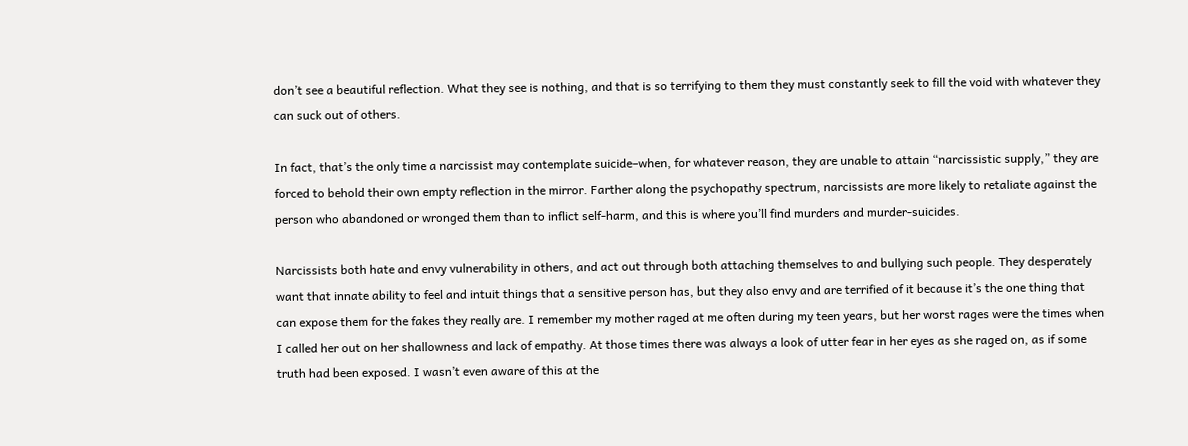don’t see a beautiful reflection. What they see is nothing, and that is so terrifying to them they must constantly seek to fill the void with whatever they can suck out of others.

In fact, that’s the only time a narcissist may contemplate suicide–when, for whatever reason, they are unable to attain “narcissistic supply,” they are forced to behold their own empty reflection in the mirror. Farther along the psychopathy spectrum, narcissists are more likely to retaliate against the person who abandoned or wronged them than to inflict self-harm, and this is where you’ll find murders and murder-suicides.

Narcissists both hate and envy vulnerability in others, and act out through both attaching themselves to and bullying such people. They desperately want that innate ability to feel and intuit things that a sensitive person has, but they also envy and are terrified of it because it’s the one thing that can expose them for the fakes they really are. I remember my mother raged at me often during my teen years, but her worst rages were the times when I called her out on her shallowness and lack of empathy. At those times there was always a look of utter fear in her eyes as she raged on, as if some truth had been exposed. I wasn’t even aware of this at the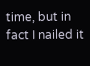time, but in fact I nailed it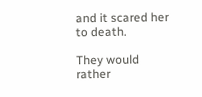and it scared her to death.

They would rather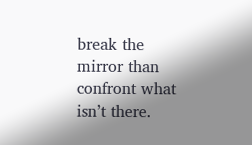break the mirror than confront what isn’t there.